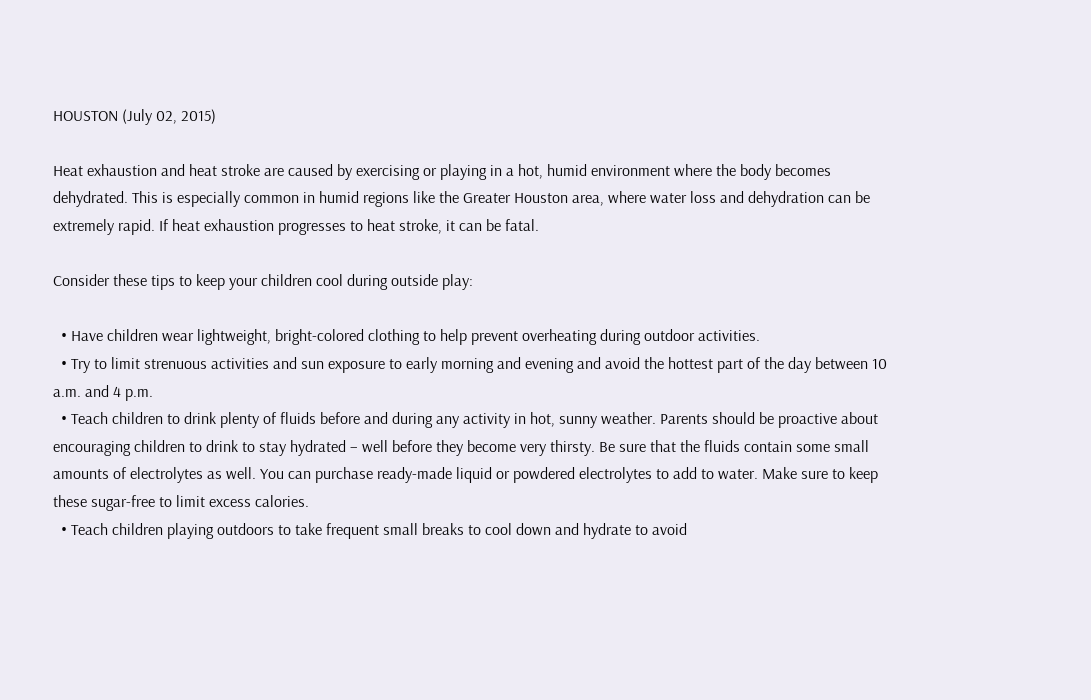HOUSTON (July 02, 2015)

Heat exhaustion and heat stroke are caused by exercising or playing in a hot, humid environment where the body becomes dehydrated. This is especially common in humid regions like the Greater Houston area, where water loss and dehydration can be extremely rapid. If heat exhaustion progresses to heat stroke, it can be fatal.

Consider these tips to keep your children cool during outside play:

  • Have children wear lightweight, bright-colored clothing to help prevent overheating during outdoor activities.
  • Try to limit strenuous activities and sun exposure to early morning and evening and avoid the hottest part of the day between 10 a.m. and 4 p.m.
  • Teach children to drink plenty of fluids before and during any activity in hot, sunny weather. Parents should be proactive about encouraging children to drink to stay hydrated – well before they become very thirsty. Be sure that the fluids contain some small amounts of electrolytes as well. You can purchase ready-made liquid or powdered electrolytes to add to water. Make sure to keep these sugar-free to limit excess calories.
  • Teach children playing outdoors to take frequent small breaks to cool down and hydrate to avoid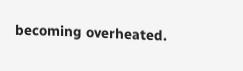becoming overheated.